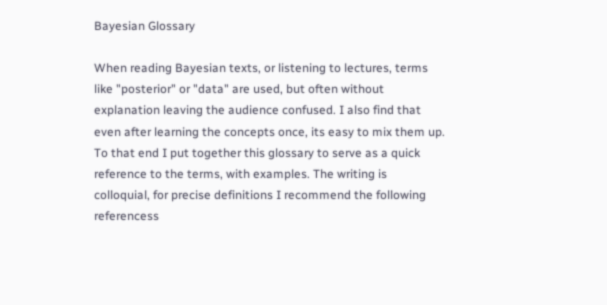Bayesian Glossary

When reading Bayesian texts, or listening to lectures, terms like "posterior" or "data" are used, but often without explanation leaving the audience confused. I also find that even after learning the concepts once, its easy to mix them up. To that end I put together this glossary to serve as a quick reference to the terms, with examples. The writing is colloquial, for precise definitions I recommend the following referencess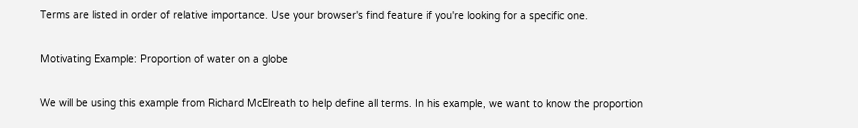Terms are listed in order of relative importance. Use your browser's find feature if you're looking for a specific one.

Motivating Example: Proportion of water on a globe

We will be using this example from Richard McElreath to help define all terms. In his example, we want to know the proportion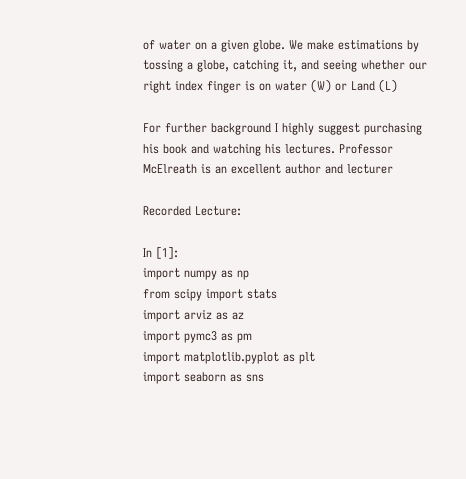of water on a given globe. We make estimations by tossing a globe, catching it, and seeing whether our right index finger is on water (W) or Land (L)

For further background I highly suggest purchasing his book and watching his lectures. Professor McElreath is an excellent author and lecturer

Recorded Lecture:

In [1]:
import numpy as np
from scipy import stats
import arviz as az
import pymc3 as pm
import matplotlib.pyplot as plt
import seaborn as sns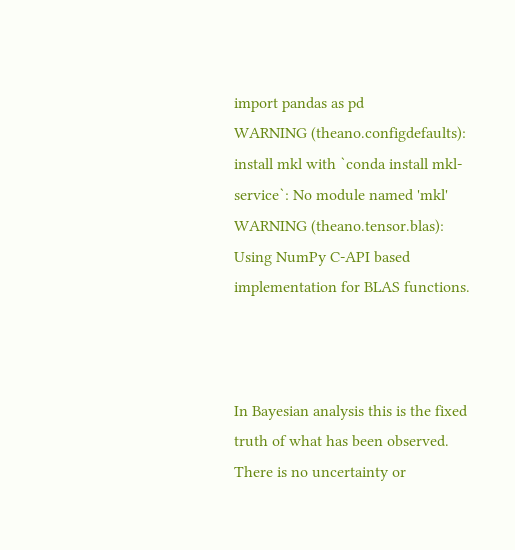import pandas as pd
WARNING (theano.configdefaults): install mkl with `conda install mkl-service`: No module named 'mkl'
WARNING (theano.tensor.blas): Using NumPy C-API based implementation for BLAS functions.



In Bayesian analysis this is the fixed truth of what has been observed. There is no uncertainty or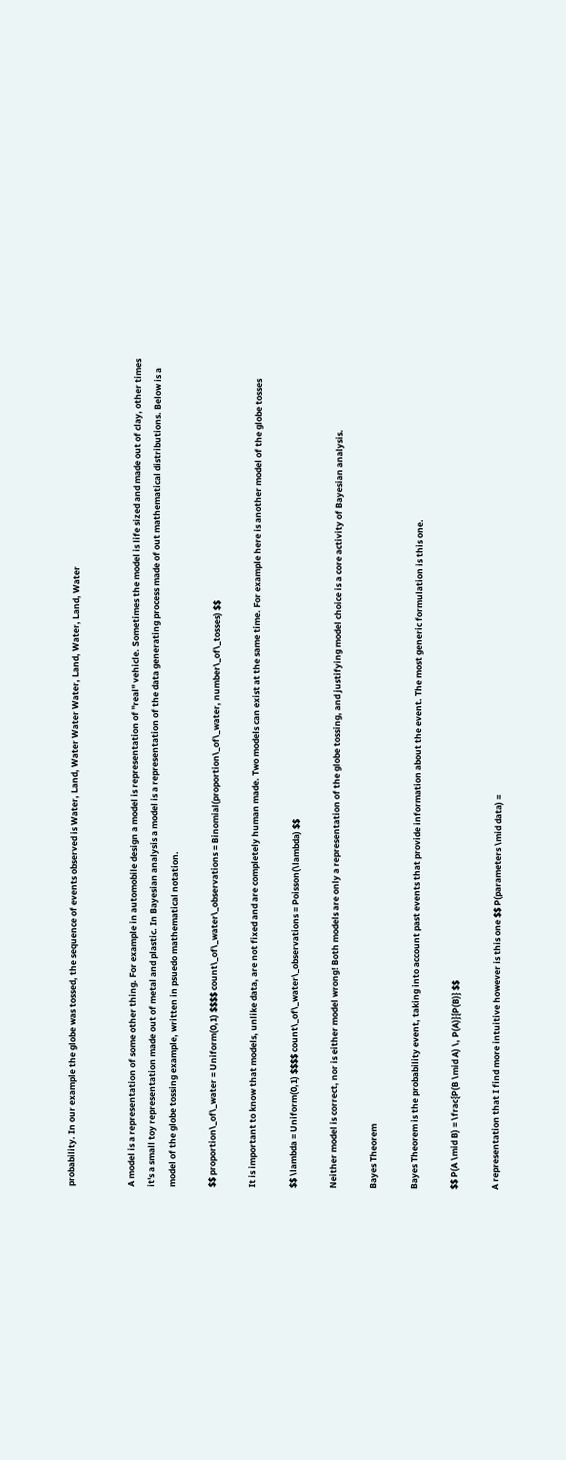probability. In our example the globe was tossed, the sequence of events observed is Water, Land, Water Water Water, Land, Water, Land, Water


A model is a representation of some other thing. For example in automobile design a model is representation of "real" vehicle. Sometimes the model is life sized and made out of clay, other times it's a small toy representation made out of metal and plastic. In Bayesian analysis a model is a representation of the data generating process made of out mathematical distributions. Below is a model of the globe tossing example, written in psuedo mathematical notation.

$$ proportion\_of\_water = Uniform(0,1) $$$$ count\_of\_water\_observations = Binomial(proportion\_of\_water, number\_of\_tosses) $$

It is important to know that models, unlike data, are not fixed and are completely human made. Two models can exist at the same time. For example here is another model of the globe tosses

$$ \lambda = Uniform(0,1) $$$$ count\_of\_water\_observations = Poisson(\lambda) $$

Neither model is correct, nor is either model wrong! Both models are only a representation of the globe tossing, and justifying model choice is a core activity of Bayesian analysis.

Bayes Theorem

Bayes Theorem is the probability event, taking into account past events that provide information about the event. The most generic formulation is this one.

$$ P(A \mid B) = \frac{P(B \mid A) \, P(A)}{P(B)} $$

A representation that I find more intuitive however is this one $$ P(parameters \mid data) =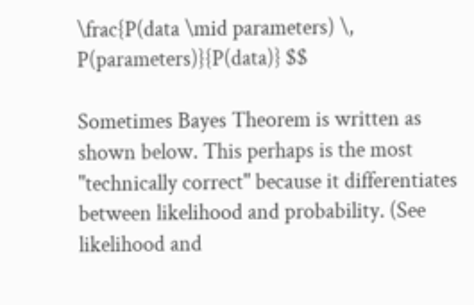\frac{P(data \mid parameters) \, P(parameters)}{P(data)} $$

Sometimes Bayes Theorem is written as shown below. This perhaps is the most "technically correct" because it differentiates between likelihood and probability. (See likelihood and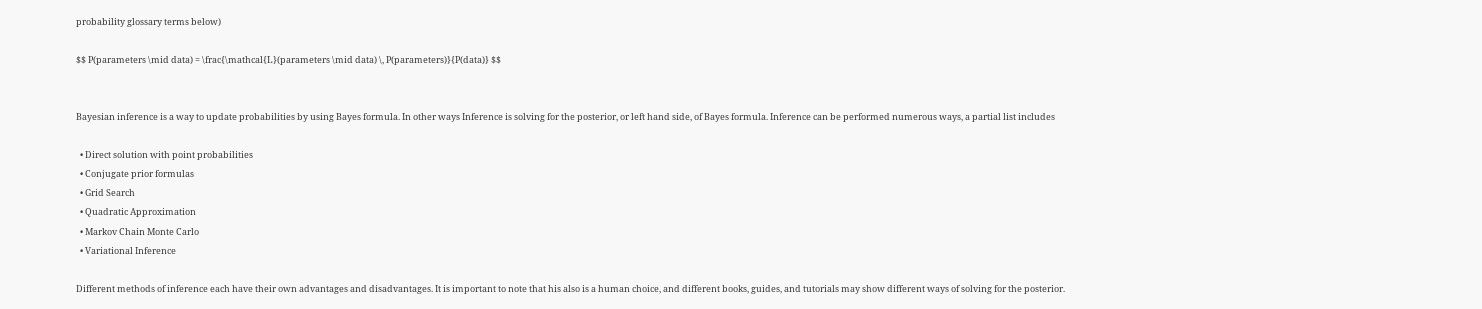probability glossary terms below)

$$ P(parameters \mid data) = \frac{\mathcal{L}(parameters \mid data) \, P(parameters)}{P(data)} $$


Bayesian inference is a way to update probabilities by using Bayes formula. In other ways Inference is solving for the posterior, or left hand side, of Bayes formula. Inference can be performed numerous ways, a partial list includes

  • Direct solution with point probabilities
  • Conjugate prior formulas
  • Grid Search
  • Quadratic Approximation
  • Markov Chain Monte Carlo
  • Variational Inference

Different methods of inference each have their own advantages and disadvantages. It is important to note that his also is a human choice, and different books, guides, and tutorials may show different ways of solving for the posterior.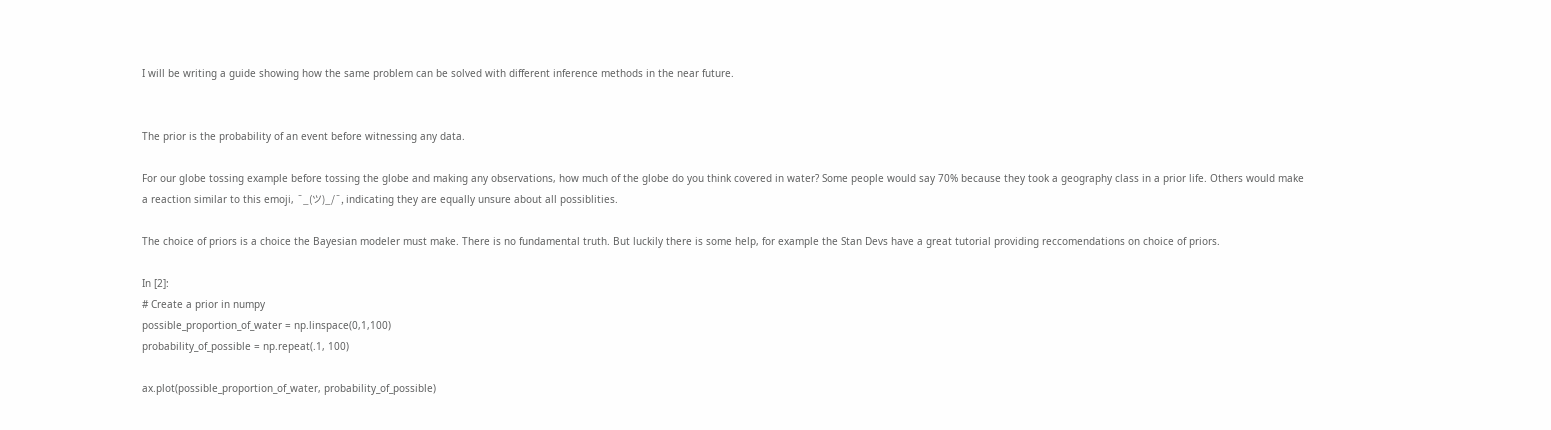I will be writing a guide showing how the same problem can be solved with different inference methods in the near future.


The prior is the probability of an event before witnessing any data.

For our globe tossing example before tossing the globe and making any observations, how much of the globe do you think covered in water? Some people would say 70% because they took a geography class in a prior life. Others would make a reaction similar to this emoji, ¯_(ツ)_/¯, indicating they are equally unsure about all possiblities.

The choice of priors is a choice the Bayesian modeler must make. There is no fundamental truth. But luckily there is some help, for example the Stan Devs have a great tutorial providing reccomendations on choice of priors.

In [2]:
# Create a prior in numpy
possible_proportion_of_water = np.linspace(0,1,100)
probability_of_possible = np.repeat(.1, 100)

ax.plot(possible_proportion_of_water, probability_of_possible)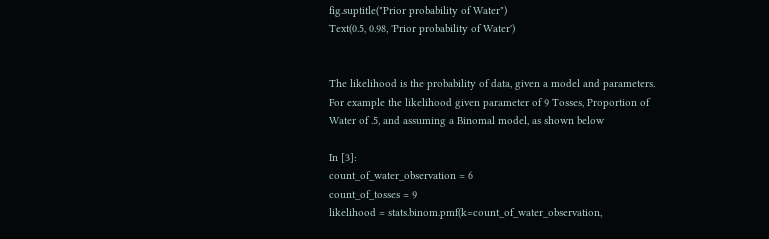fig.suptitle("Prior probability of Water")
Text(0.5, 0.98, 'Prior probability of Water')


The likelihood is the probability of data, given a model and parameters. For example the likelihood given parameter of 9 Tosses, Proportion of Water of .5, and assuming a Binomal model, as shown below

In [3]:
count_of_water_observation = 6
count_of_tosses = 9
likelihood = stats.binom.pmf(k=count_of_water_observation,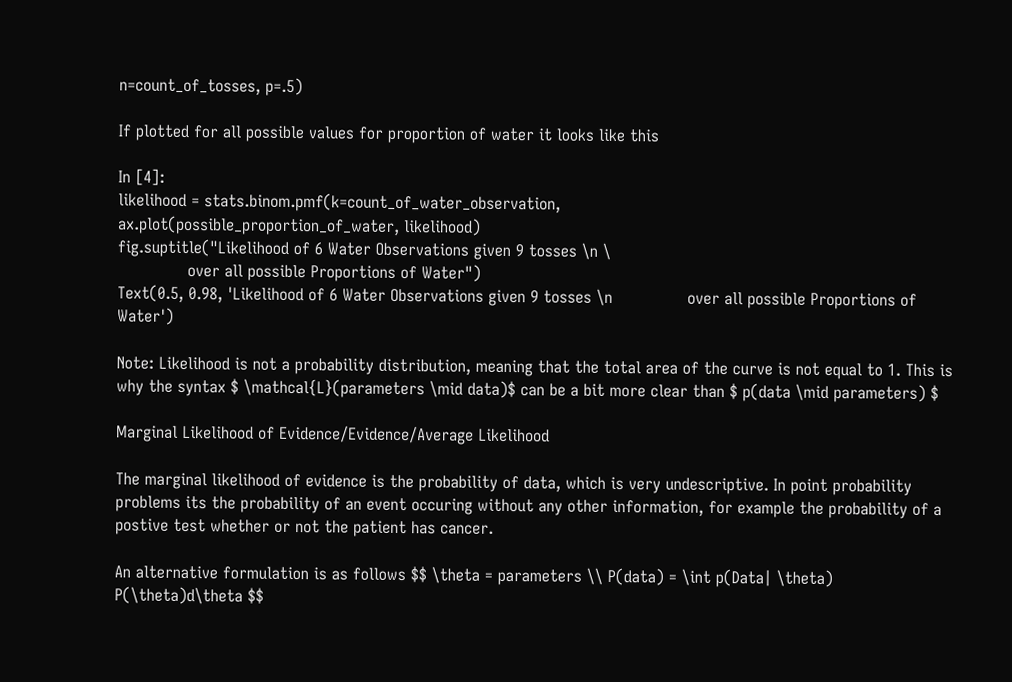n=count_of_tosses, p=.5)

If plotted for all possible values for proportion of water it looks like this

In [4]:
likelihood = stats.binom.pmf(k=count_of_water_observation,
ax.plot(possible_proportion_of_water, likelihood)
fig.suptitle("Likelihood of 6 Water Observations given 9 tosses \n \
              over all possible Proportions of Water")
Text(0.5, 0.98, 'Likelihood of 6 Water Observations given 9 tosses \n               over all possible Proportions of Water')

Note: Likelihood is not a probability distribution, meaning that the total area of the curve is not equal to 1. This is why the syntax $ \mathcal{L}(parameters \mid data)$ can be a bit more clear than $ p(data \mid parameters) $

Marginal Likelihood of Evidence/Evidence/Average Likelihood

The marginal likelihood of evidence is the probability of data, which is very undescriptive. In point probability problems its the probability of an event occuring without any other information, for example the probability of a postive test whether or not the patient has cancer.

An alternative formulation is as follows $$ \theta = parameters \\ P(data) = \int p(Data| \theta) P(\theta)d\theta $$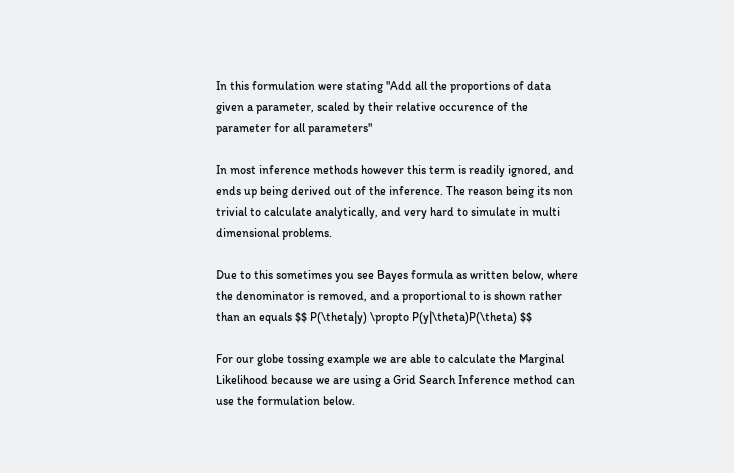In this formulation were stating "Add all the proportions of data given a parameter, scaled by their relative occurence of the parameter for all parameters"

In most inference methods however this term is readily ignored, and ends up being derived out of the inference. The reason being its non trivial to calculate analytically, and very hard to simulate in multi dimensional problems.

Due to this sometimes you see Bayes formula as written below, where the denominator is removed, and a proportional to is shown rather than an equals $$ P(\theta|y) \propto P(y|\theta)P(\theta) $$

For our globe tossing example we are able to calculate the Marginal Likelihood because we are using a Grid Search Inference method can use the formulation below.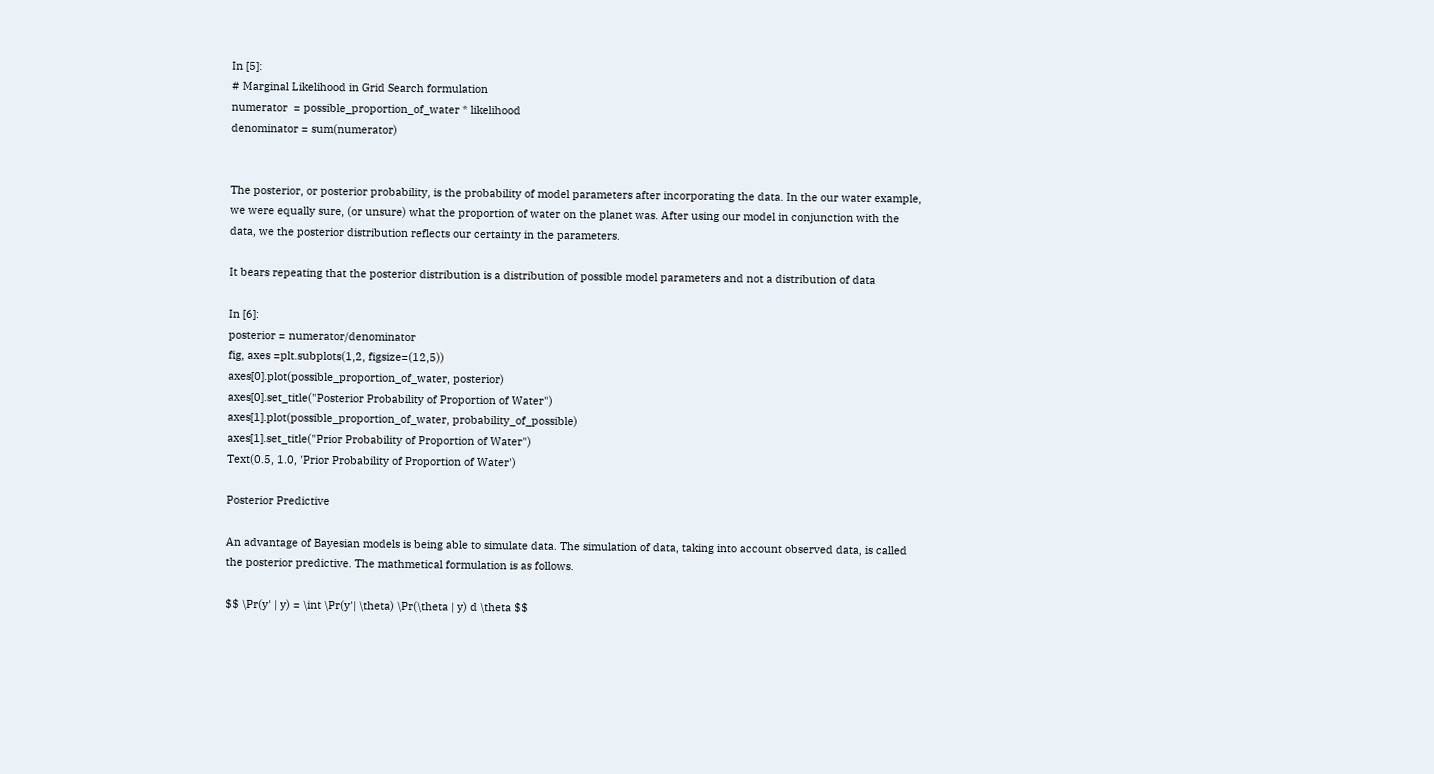In [5]:
# Marginal Likelihood in Grid Search formulation
numerator  = possible_proportion_of_water * likelihood
denominator = sum(numerator)


The posterior, or posterior probability, is the probability of model parameters after incorporating the data. In the our water example, we were equally sure, (or unsure) what the proportion of water on the planet was. After using our model in conjunction with the data, we the posterior distribution reflects our certainty in the parameters.

It bears repeating that the posterior distribution is a distribution of possible model parameters and not a distribution of data

In [6]:
posterior = numerator/denominator
fig, axes =plt.subplots(1,2, figsize=(12,5))
axes[0].plot(possible_proportion_of_water, posterior)
axes[0].set_title("Posterior Probability of Proportion of Water")
axes[1].plot(possible_proportion_of_water, probability_of_possible)
axes[1].set_title("Prior Probability of Proportion of Water")
Text(0.5, 1.0, 'Prior Probability of Proportion of Water')

Posterior Predictive

An advantage of Bayesian models is being able to simulate data. The simulation of data, taking into account observed data, is called the posterior predictive. The mathmetical formulation is as follows.

$$ \Pr(y' | y) = \int \Pr(y'| \theta) \Pr(\theta | y) d \theta $$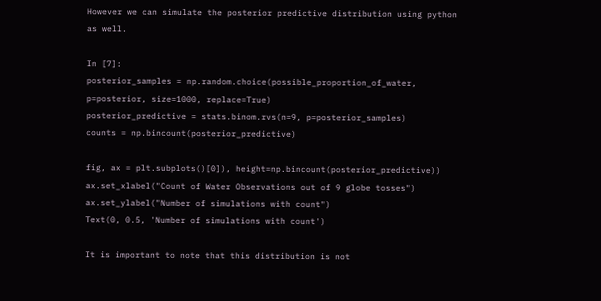However we can simulate the posterior predictive distribution using python as well.

In [7]:
posterior_samples = np.random.choice(possible_proportion_of_water, p=posterior, size=1000, replace=True)
posterior_predictive = stats.binom.rvs(n=9, p=posterior_samples)
counts = np.bincount(posterior_predictive)

fig, ax = plt.subplots()[0]), height=np.bincount(posterior_predictive))
ax.set_xlabel("Count of Water Observations out of 9 globe tosses")
ax.set_ylabel("Number of simulations with count")
Text(0, 0.5, 'Number of simulations with count')

It is important to note that this distribution is not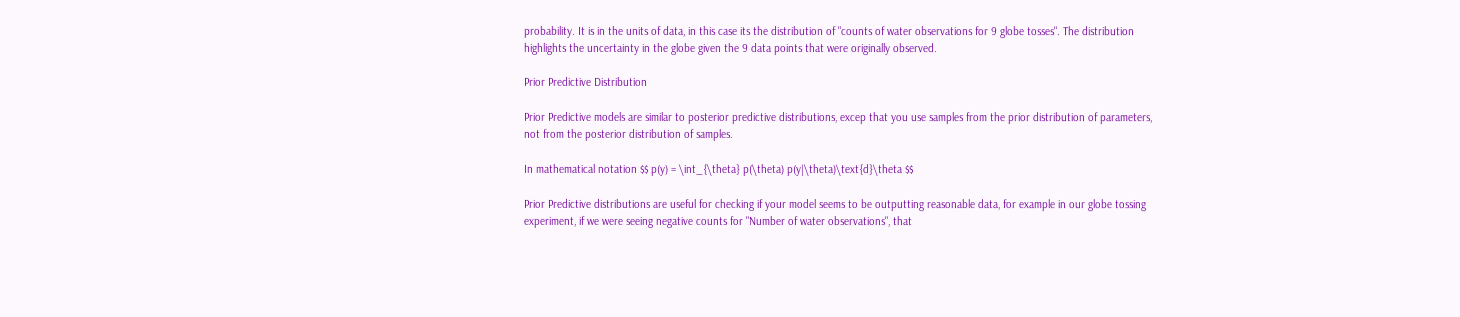probability. It is in the units of data, in this case its the distribution of "counts of water observations for 9 globe tosses". The distribution highlights the uncertainty in the globe given the 9 data points that were originally observed.

Prior Predictive Distribution

Prior Predictive models are similar to posterior predictive distributions, excep that you use samples from the prior distribution of parameters, not from the posterior distribution of samples.

In mathematical notation $$ p(y) = \int_{\theta} p(\theta) p(y|\theta)\text{d}\theta $$

Prior Predictive distributions are useful for checking if your model seems to be outputting reasonable data, for example in our globe tossing experiment, if we were seeing negative counts for "Number of water observations", that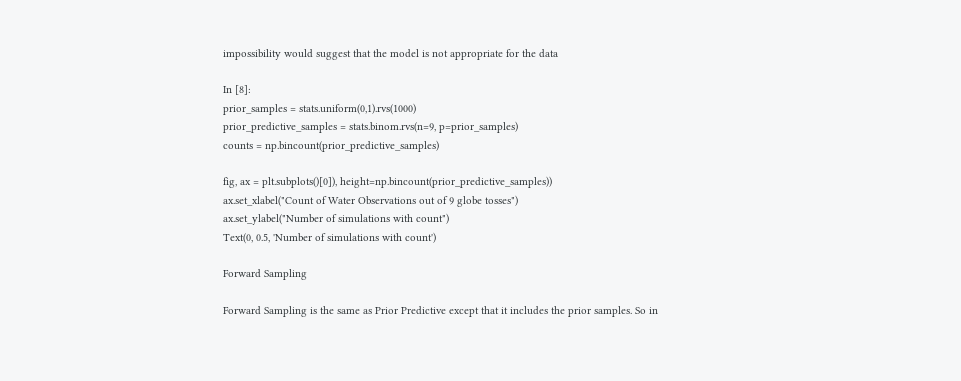impossibility would suggest that the model is not appropriate for the data

In [8]:
prior_samples = stats.uniform(0,1).rvs(1000)
prior_predictive_samples = stats.binom.rvs(n=9, p=prior_samples)
counts = np.bincount(prior_predictive_samples)

fig, ax = plt.subplots()[0]), height=np.bincount(prior_predictive_samples))
ax.set_xlabel("Count of Water Observations out of 9 globe tosses")
ax.set_ylabel("Number of simulations with count")
Text(0, 0.5, 'Number of simulations with count')

Forward Sampling

Forward Sampling is the same as Prior Predictive except that it includes the prior samples. So in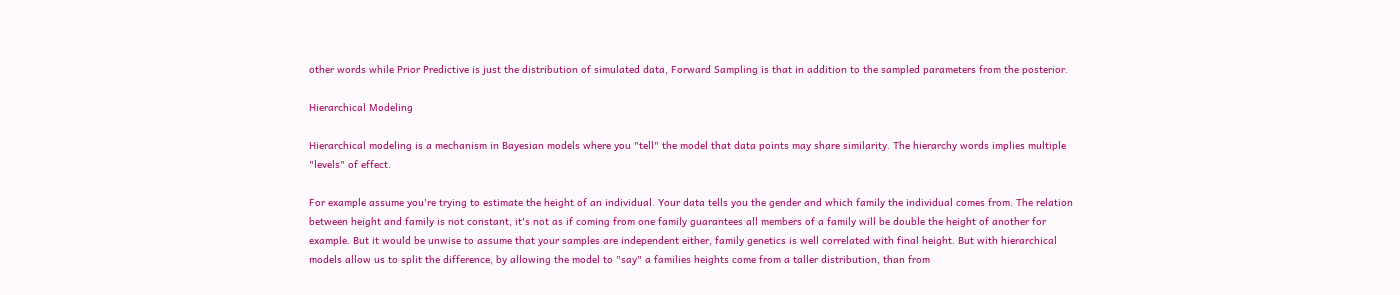other words while Prior Predictive is just the distribution of simulated data, Forward Sampling is that in addition to the sampled parameters from the posterior.

Hierarchical Modeling

Hierarchical modeling is a mechanism in Bayesian models where you "tell" the model that data points may share similarity. The hierarchy words implies multiple "levels" of effect.

For example assume you're trying to estimate the height of an individual. Your data tells you the gender and which family the individual comes from. The relation between height and family is not constant, it's not as if coming from one family guarantees all members of a family will be double the height of another for example. But it would be unwise to assume that your samples are independent either, family genetics is well correlated with final height. But with hierarchical models allow us to split the difference, by allowing the model to "say" a families heights come from a taller distribution, than from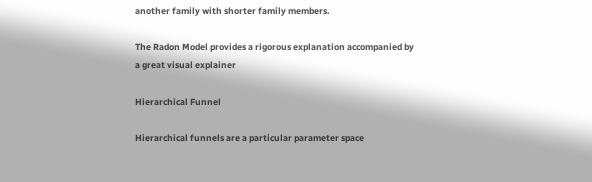another family with shorter family members.

The Radon Model provides a rigorous explanation accompanied by a great visual explainer

Hierarchical Funnel

Hierarchical funnels are a particular parameter space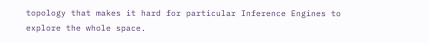topology that makes it hard for particular Inference Engines to explore the whole space.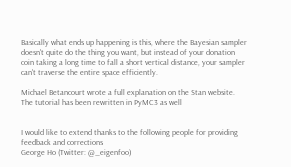Basically what ends up happening is this, where the Bayesian sampler doesn't quite do the thing you want, but instead of your donation coin taking a long time to fall a short vertical distance, your sampler can't traverse the entire space efficiently.

Michael Betancourt wrote a full explanation on the Stan website. The tutorial has been rewritten in PyMC3 as well


I would like to extend thanks to the following people for providing feedback and corrections
George Ho (Twitter: @_eigenfoo)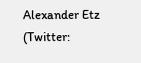Alexander Etz (Twitter: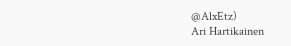@AlxEtz)
Ari Hartikainen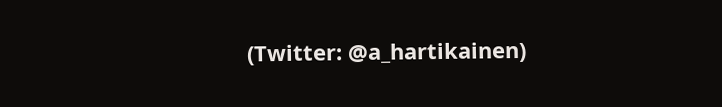(Twitter: @a_hartikainen)